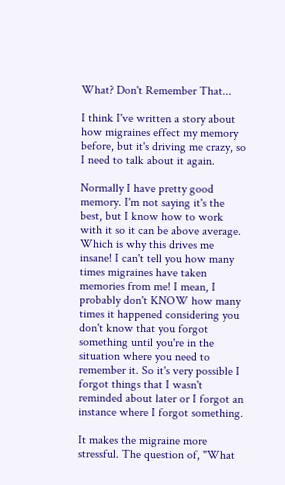What? Don't Remember That...

I think I've written a story about how migraines effect my memory before, but it's driving me crazy, so I need to talk about it again.

Normally I have pretty good memory. I'm not saying it's the best, but I know how to work with it so it can be above average. Which is why this drives me insane! I can't tell you how many times migraines have taken memories from me! I mean, I probably don't KNOW how many times it happened considering you don't know that you forgot something until you're in the situation where you need to remember it. So it's very possible I forgot things that I wasn't reminded about later or I forgot an instance where I forgot something.

It makes the migraine more stressful. The question of, "What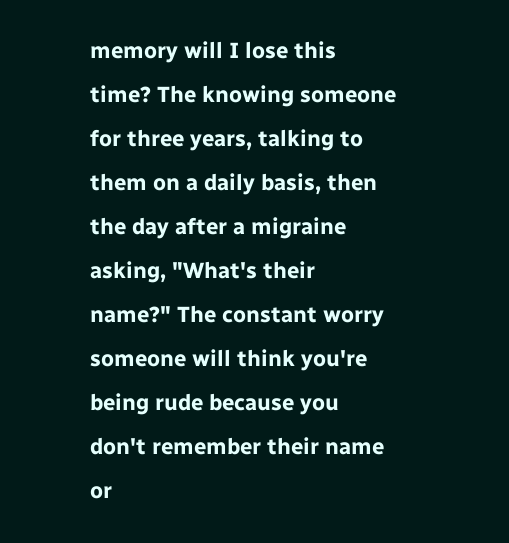memory will I lose this time? The knowing someone for three years, talking to them on a daily basis, then the day after a migraine asking, "What's their name?" The constant worry someone will think you're being rude because you don't remember their name or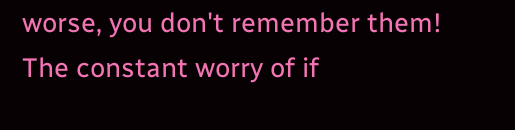worse, you don't remember them! The constant worry of if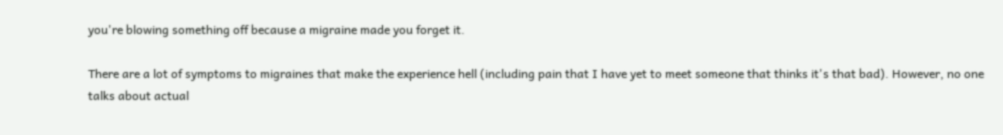you're blowing something off because a migraine made you forget it.

There are a lot of symptoms to migraines that make the experience hell (including pain that I have yet to meet someone that thinks it's that bad). However, no one talks about actual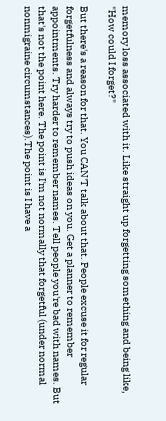memory loss associated with it. Like straight up forgetting something and being like, "How could I forget?"

But there's a reason for that. You CAN'T talk about that. People excuse it for regular forgetfulness and always try to push ideas on you. Get a planner to remember appointments. Try harder to remember names. Tell people you're bad with names. But that's not the point here. The point is I'm not normally that forgetful (under normal nonmigraine circumstances).The point is I have a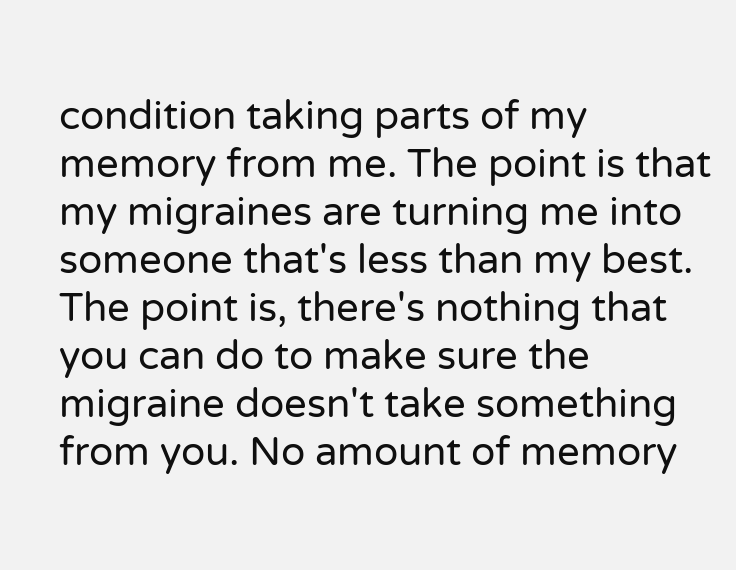condition taking parts of my memory from me. The point is that my migraines are turning me into someone that's less than my best. The point is, there's nothing that you can do to make sure the migraine doesn't take something from you. No amount of memory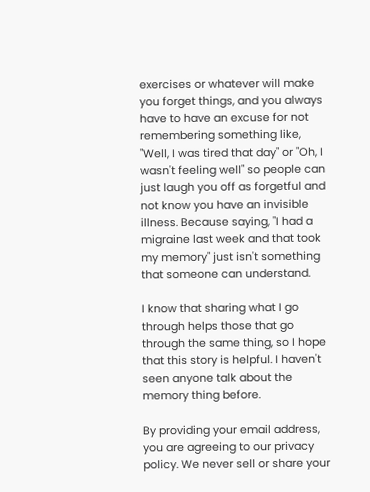exercises or whatever will make you forget things, and you always have to have an excuse for not remembering something like, "Well, I was tired that day" or "Oh, I wasn't feeling well" so people can just laugh you off as forgetful and not know you have an invisible illness. Because saying, "I had a migraine last week and that took my memory" just isn't something that someone can understand.

I know that sharing what I go through helps those that go through the same thing, so I hope that this story is helpful. I haven't seen anyone talk about the memory thing before.

By providing your email address, you are agreeing to our privacy policy. We never sell or share your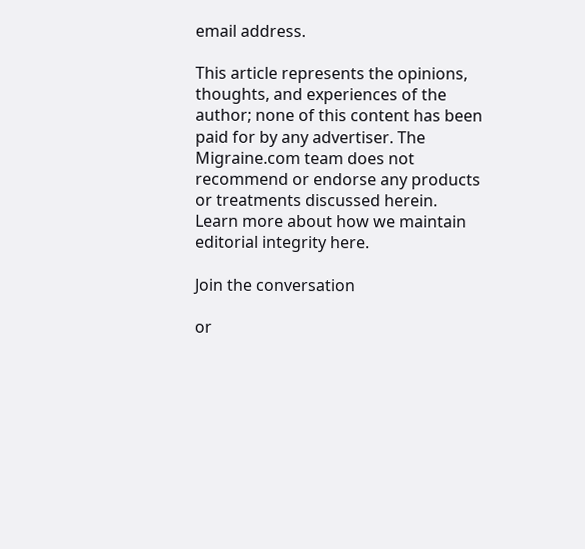email address.

This article represents the opinions, thoughts, and experiences of the author; none of this content has been paid for by any advertiser. The Migraine.com team does not recommend or endorse any products or treatments discussed herein. Learn more about how we maintain editorial integrity here.

Join the conversation

or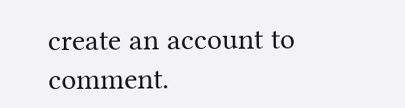create an account to comment.